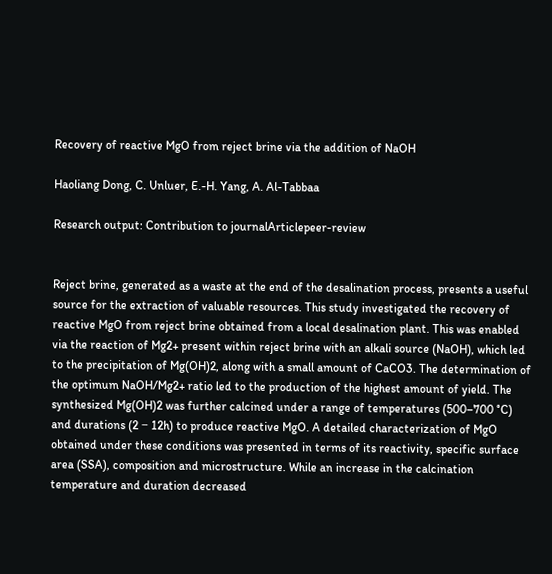Recovery of reactive MgO from reject brine via the addition of NaOH

Haoliang Dong, C. Unluer, E.-H. Yang, A. Al-Tabbaa

Research output: Contribution to journalArticlepeer-review


Reject brine, generated as a waste at the end of the desalination process, presents a useful source for the extraction of valuable resources. This study investigated the recovery of reactive MgO from reject brine obtained from a local desalination plant. This was enabled via the reaction of Mg2+ present within reject brine with an alkali source (NaOH), which led to the precipitation of Mg(OH)2, along with a small amount of CaCO3. The determination of the optimum NaOH/Mg2+ ratio led to the production of the highest amount of yield. The synthesized Mg(OH)2 was further calcined under a range of temperatures (500–700 °C) and durations (2 − 12h) to produce reactive MgO. A detailed characterization of MgO obtained under these conditions was presented in terms of its reactivity, specific surface area (SSA), composition and microstructure. While an increase in the calcination temperature and duration decreased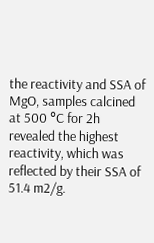the reactivity and SSA of MgO, samples calcined at 500 °C for 2h revealed the highest reactivity, which was reflected by their SSA of 51.4 m2/g.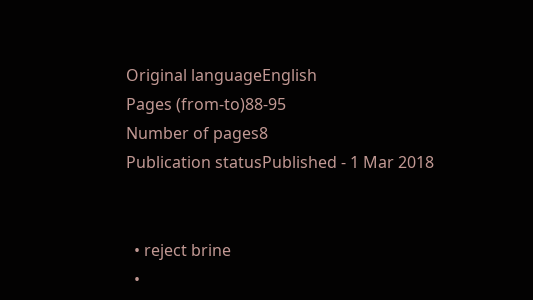Original languageEnglish
Pages (from-to)88-95
Number of pages8
Publication statusPublished - 1 Mar 2018


  • reject brine
  •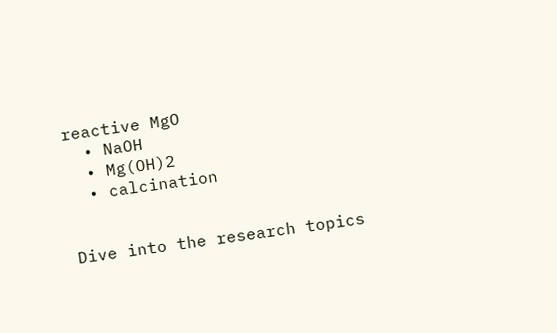reactive MgO
  • NaOH
  • Mg(OH)2
  • calcination


Dive into the research topics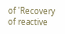of 'Recovery of reactive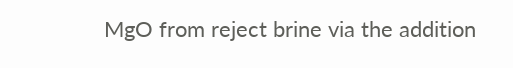MgO from reject brine via the addition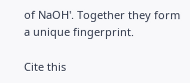of NaOH'. Together they form a unique fingerprint.

Cite this